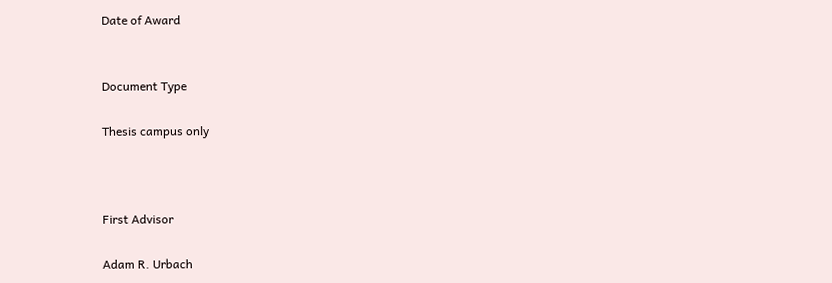Date of Award


Document Type

Thesis campus only



First Advisor

Adam R. Urbach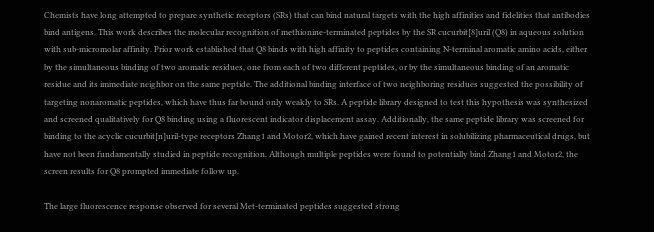Chemists have long attempted to prepare synthetic receptors (SRs) that can bind natural targets with the high affinities and fidelities that antibodies bind antigens. This work describes the molecular recognition of methionine-terminated peptides by the SR cucurbit[8]uril (Q8) in aqueous solution with sub-micromolar affinity. Prior work established that Q8 binds with high affinity to peptides containing N-terminal aromatic amino acids, either by the simultaneous binding of two aromatic residues, one from each of two different peptides, or by the simultaneous binding of an aromatic residue and its immediate neighbor on the same peptide. The additional binding interface of two neighboring residues suggested the possibility of targeting nonaromatic peptides, which have thus far bound only weakly to SRs. A peptide library designed to test this hypothesis was synthesized and screened qualitatively for Q8 binding using a fluorescent indicator displacement assay. Additionally, the same peptide library was screened for binding to the acyclic cucurbit[n]uril-type receptors Zhang1 and Motor2, which have gained recent interest in solubilizing pharmaceutical drugs, but have not been fundamentally studied in peptide recognition. Although multiple peptides were found to potentially bind Zhang1 and Motor2, the screen results for Q8 prompted immediate follow up.

The large fluorescence response observed for several Met-terminated peptides suggested strong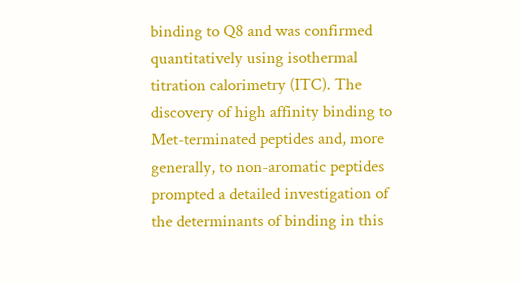binding to Q8 and was confirmed quantitatively using isothermal titration calorimetry (ITC). The discovery of high affinity binding to Met-terminated peptides and, more generally, to non-aromatic peptides prompted a detailed investigation of the determinants of binding in this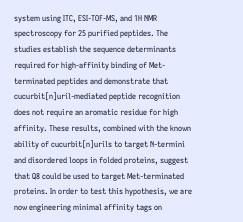system using ITC, ESI-TOF-MS, and 1H NMR spectroscopy for 25 purified peptides. The studies establish the sequence determinants required for high-affinity binding of Met-terminated peptides and demonstrate that cucurbit[n]uril-mediated peptide recognition does not require an aromatic residue for high affinity. These results, combined with the known ability of cucurbit[n]urils to target N-termini and disordered loops in folded proteins, suggest that Q8 could be used to target Met-terminated proteins. In order to test this hypothesis, we are now engineering minimal affinity tags on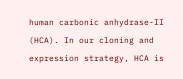human carbonic anhydrase-II (HCA). In our cloning and expression strategy, HCA is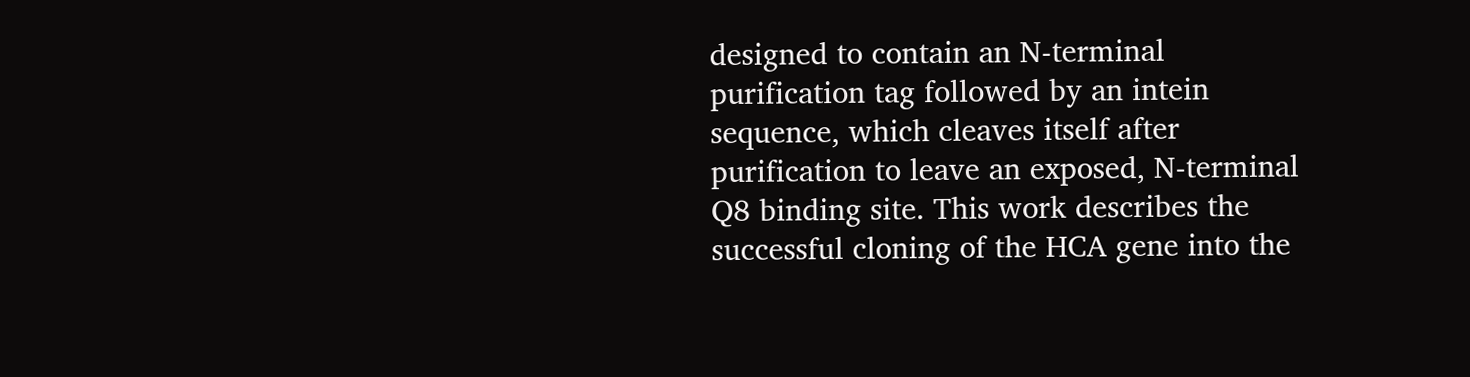designed to contain an N-terminal purification tag followed by an intein sequence, which cleaves itself after purification to leave an exposed, N-terminal Q8 binding site. This work describes the successful cloning of the HCA gene into the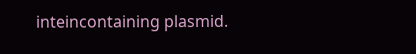inteincontaining plasmid.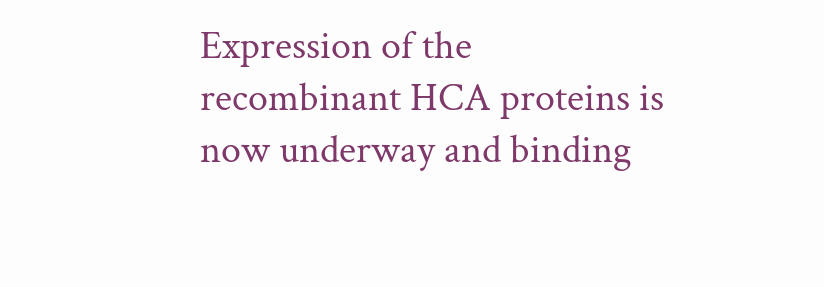Expression of the recombinant HCA proteins is now underway and binding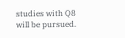studies with Q8 will be pursued.